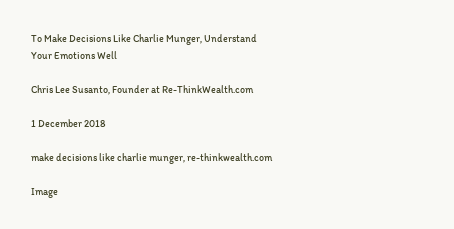To Make Decisions Like Charlie Munger, Understand Your Emotions Well

Chris Lee Susanto, Founder at Re-ThinkWealth.com

1 December 2018

make decisions like charlie munger, re-thinkwealth.com

Image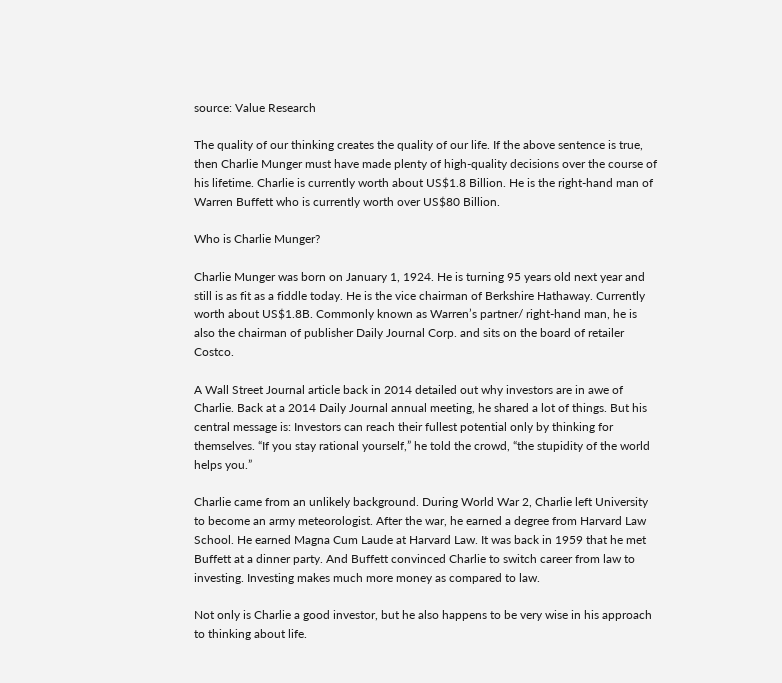source: Value Research

The quality of our thinking creates the quality of our life. If the above sentence is true, then Charlie Munger must have made plenty of high-quality decisions over the course of his lifetime. Charlie is currently worth about US$1.8 Billion. He is the right-hand man of Warren Buffett who is currently worth over US$80 Billion.

Who is Charlie Munger?

Charlie Munger was born on January 1, 1924. He is turning 95 years old next year and still is as fit as a fiddle today. He is the vice chairman of Berkshire Hathaway. Currently worth about US$1.8B. Commonly known as Warren’s partner/ right-hand man, he is also the chairman of publisher Daily Journal Corp. and sits on the board of retailer Costco.

A Wall Street Journal article back in 2014 detailed out why investors are in awe of Charlie. Back at a 2014 Daily Journal annual meeting, he shared a lot of things. But his central message is: Investors can reach their fullest potential only by thinking for themselves. “If you stay rational yourself,” he told the crowd, “the stupidity of the world helps you.”

Charlie came from an unlikely background. During World War 2, Charlie left University to become an army meteorologist. After the war, he earned a degree from Harvard Law School. He earned Magna Cum Laude at Harvard Law. It was back in 1959 that he met Buffett at a dinner party. And Buffett convinced Charlie to switch career from law to investing. Investing makes much more money as compared to law.

Not only is Charlie a good investor, but he also happens to be very wise in his approach to thinking about life.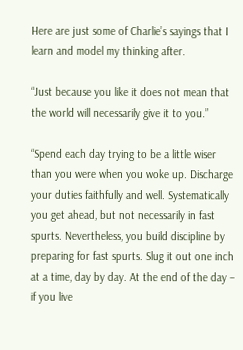Here are just some of Charlie’s sayings that I learn and model my thinking after.

“Just because you like it does not mean that the world will necessarily give it to you.”

“Spend each day trying to be a little wiser than you were when you woke up. Discharge your duties faithfully and well. Systematically you get ahead, but not necessarily in fast spurts. Nevertheless, you build discipline by preparing for fast spurts. Slug it out one inch at a time, day by day. At the end of the day – if you live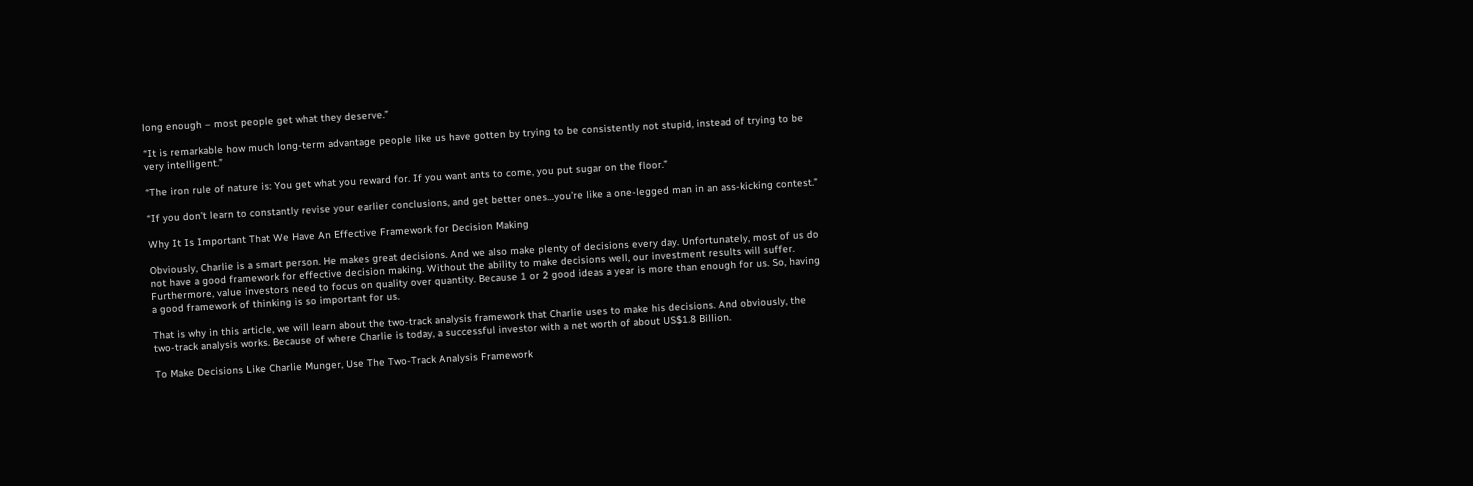long enough – most people get what they deserve.”

“It is remarkable how much long-term advantage people like us have gotten by trying to be consistently not stupid, instead of trying to be very intelligent.”

“The iron rule of nature is: You get what you reward for. If you want ants to come, you put sugar on the floor.”

“If you don’t learn to constantly revise your earlier conclusions, and get better ones…you’re like a one-legged man in an ass-kicking contest.”

Why It Is Important That We Have An Effective Framework for Decision Making

Obviously, Charlie is a smart person. He makes great decisions. And we also make plenty of decisions every day. Unfortunately, most of us do not have a good framework for effective decision making. Without the ability to make decisions well, our investment results will suffer. Furthermore, value investors need to focus on quality over quantity. Because 1 or 2 good ideas a year is more than enough for us. So, having a good framework of thinking is so important for us.

That is why in this article, we will learn about the two-track analysis framework that Charlie uses to make his decisions. And obviously, the two-track analysis works. Because of where Charlie is today, a successful investor with a net worth of about US$1.8 Billion.

To Make Decisions Like Charlie Munger, Use The Two-Track Analysis Framework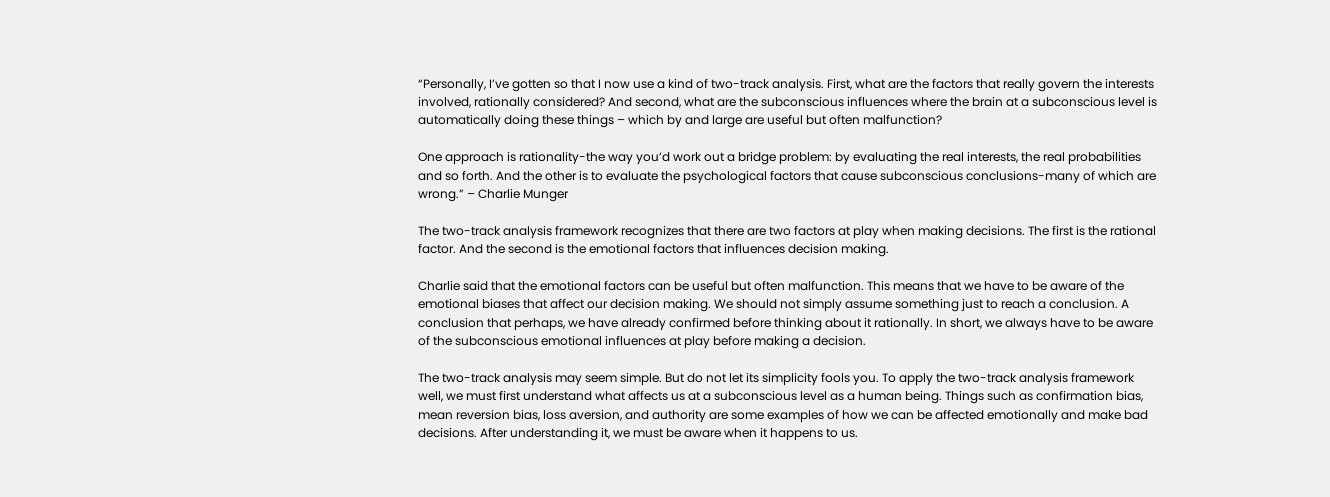“Personally, I’ve gotten so that I now use a kind of two-track analysis. First, what are the factors that really govern the interests involved, rationally considered? And second, what are the subconscious influences where the brain at a subconscious level is automatically doing these things – which by and large are useful but often malfunction?

One approach is rationality-the way you’d work out a bridge problem: by evaluating the real interests, the real probabilities and so forth. And the other is to evaluate the psychological factors that cause subconscious conclusions-many of which are wrong.” – Charlie Munger

The two-track analysis framework recognizes that there are two factors at play when making decisions. The first is the rational factor. And the second is the emotional factors that influences decision making.

Charlie said that the emotional factors can be useful but often malfunction. This means that we have to be aware of the emotional biases that affect our decision making. We should not simply assume something just to reach a conclusion. A conclusion that perhaps, we have already confirmed before thinking about it rationally. In short, we always have to be aware of the subconscious emotional influences at play before making a decision.

The two-track analysis may seem simple. But do not let its simplicity fools you. To apply the two-track analysis framework well, we must first understand what affects us at a subconscious level as a human being. Things such as confirmation bias, mean reversion bias, loss aversion, and authority are some examples of how we can be affected emotionally and make bad decisions. After understanding it, we must be aware when it happens to us.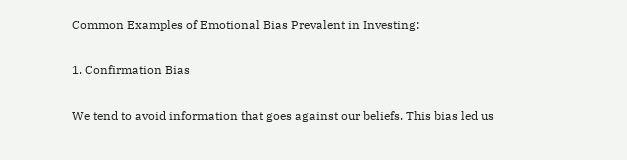Common Examples of Emotional Bias Prevalent in Investing:

1. Confirmation Bias

We tend to avoid information that goes against our beliefs. This bias led us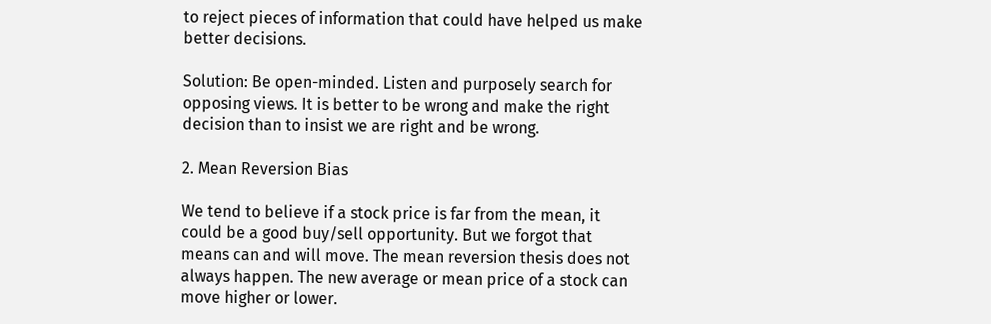to reject pieces of information that could have helped us make better decisions.

Solution: Be open-minded. Listen and purposely search for opposing views. It is better to be wrong and make the right decision than to insist we are right and be wrong.

2. Mean Reversion Bias

We tend to believe if a stock price is far from the mean, it could be a good buy/sell opportunity. But we forgot that means can and will move. The mean reversion thesis does not always happen. The new average or mean price of a stock can move higher or lower.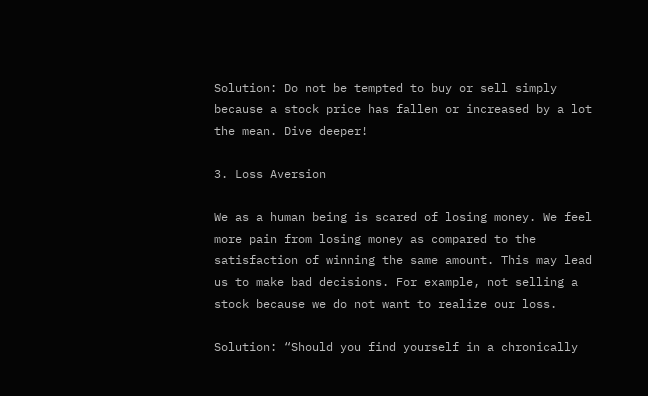Solution: Do not be tempted to buy or sell simply because a stock price has fallen or increased by a lot the mean. Dive deeper!

3. Loss Aversion

We as a human being is scared of losing money. We feel more pain from losing money as compared to the satisfaction of winning the same amount. This may lead us to make bad decisions. For example, not selling a stock because we do not want to realize our loss.

Solution: “Should you find yourself in a chronically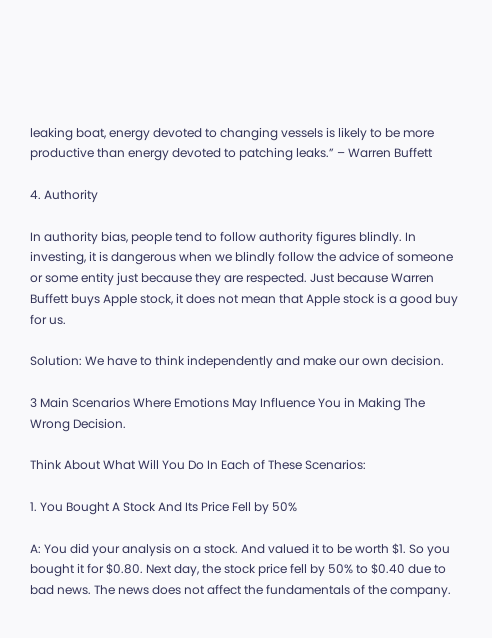leaking boat, energy devoted to changing vessels is likely to be more productive than energy devoted to patching leaks.” – Warren Buffett

4. Authority

In authority bias, people tend to follow authority figures blindly. In investing, it is dangerous when we blindly follow the advice of someone or some entity just because they are respected. Just because Warren Buffett buys Apple stock, it does not mean that Apple stock is a good buy for us.

Solution: We have to think independently and make our own decision.

3 Main Scenarios Where Emotions May Influence You in Making The Wrong Decision.

Think About What Will You Do In Each of These Scenarios:

1. You Bought A Stock And Its Price Fell by 50%

A: You did your analysis on a stock. And valued it to be worth $1. So you bought it for $0.80. Next day, the stock price fell by 50% to $0.40 due to bad news. The news does not affect the fundamentals of the company.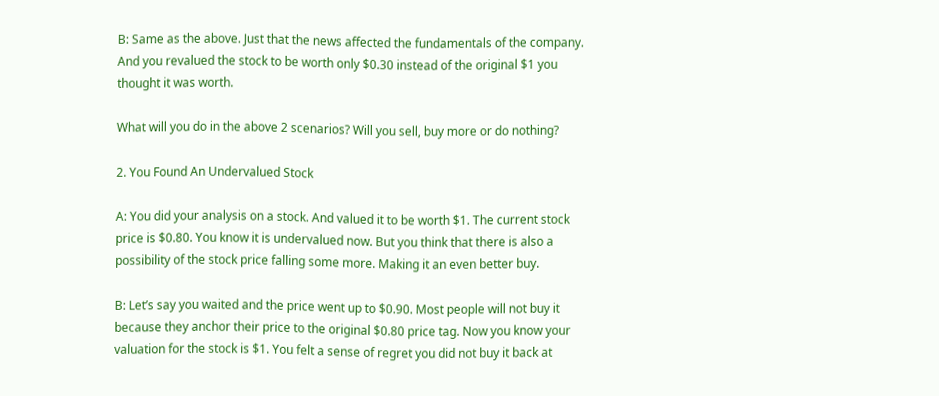B: Same as the above. Just that the news affected the fundamentals of the company. And you revalued the stock to be worth only $0.30 instead of the original $1 you thought it was worth.

What will you do in the above 2 scenarios? Will you sell, buy more or do nothing?

2. You Found An Undervalued Stock

A: You did your analysis on a stock. And valued it to be worth $1. The current stock price is $0.80. You know it is undervalued now. But you think that there is also a possibility of the stock price falling some more. Making it an even better buy.

B: Let’s say you waited and the price went up to $0.90. Most people will not buy it because they anchor their price to the original $0.80 price tag. Now you know your valuation for the stock is $1. You felt a sense of regret you did not buy it back at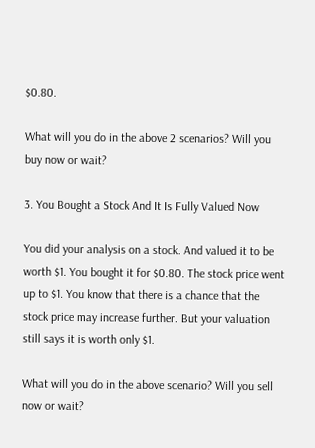$0.80.

What will you do in the above 2 scenarios? Will you buy now or wait?

3. You Bought a Stock And It Is Fully Valued Now

You did your analysis on a stock. And valued it to be worth $1. You bought it for $0.80. The stock price went up to $1. You know that there is a chance that the stock price may increase further. But your valuation still says it is worth only $1.

What will you do in the above scenario? Will you sell now or wait?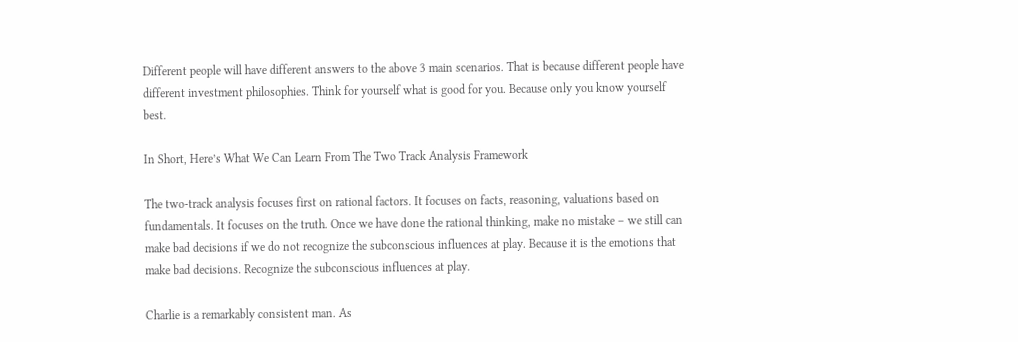Different people will have different answers to the above 3 main scenarios. That is because different people have different investment philosophies. Think for yourself what is good for you. Because only you know yourself best.

In Short, Here’s What We Can Learn From The Two Track Analysis Framework

The two-track analysis focuses first on rational factors. It focuses on facts, reasoning, valuations based on fundamentals. It focuses on the truth. Once we have done the rational thinking, make no mistake – we still can make bad decisions if we do not recognize the subconscious influences at play. Because it is the emotions that make bad decisions. Recognize the subconscious influences at play.

Charlie is a remarkably consistent man. As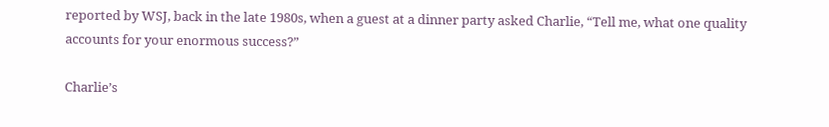reported by WSJ, back in the late 1980s, when a guest at a dinner party asked Charlie, “Tell me, what one quality accounts for your enormous success?”

Charlie’s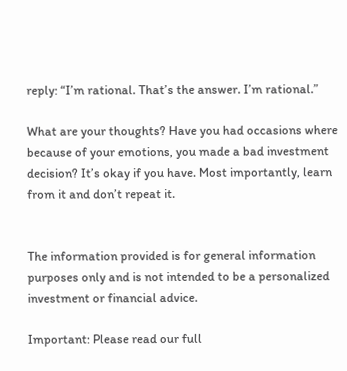reply: “I’m rational. That’s the answer. I’m rational.”

What are your thoughts? Have you had occasions where because of your emotions, you made a bad investment decision? It’s okay if you have. Most importantly, learn from it and don’t repeat it.


The information provided is for general information purposes only and is not intended to be a personalized investment or financial advice.

Important: Please read our full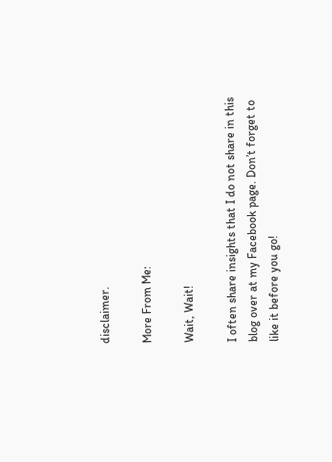disclaimer.

More From Me:

Wait, Wait!

I often share insights that I do not share in this blog over at my Facebook page. Don’t forget to like it before you go!